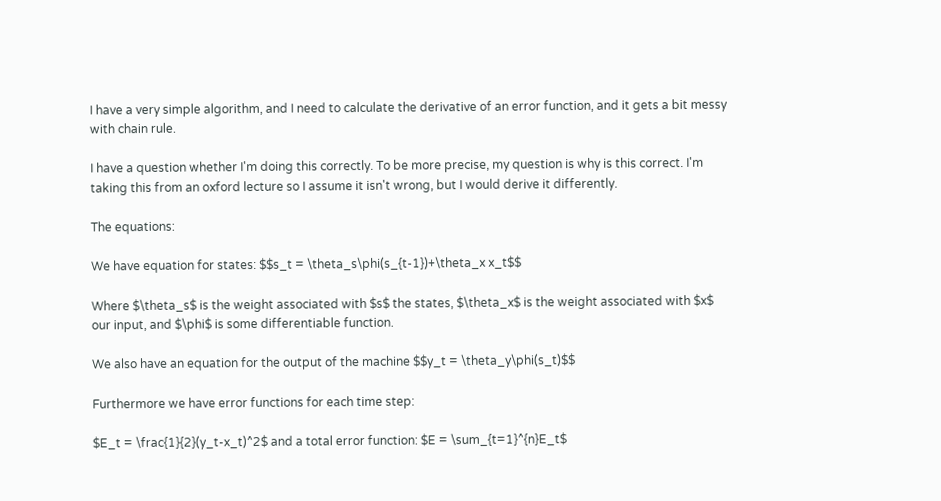I have a very simple algorithm, and I need to calculate the derivative of an error function, and it gets a bit messy with chain rule.

I have a question whether I'm doing this correctly. To be more precise, my question is why is this correct. I'm taking this from an oxford lecture so I assume it isn't wrong, but I would derive it differently.

The equations:

We have equation for states: $$s_t = \theta_s\phi(s_{t-1})+\theta_x x_t$$

Where $\theta_s$ is the weight associated with $s$ the states, $\theta_x$ is the weight associated with $x$ our input, and $\phi$ is some differentiable function.

We also have an equation for the output of the machine $$y_t = \theta_y\phi(s_t)$$

Furthermore we have error functions for each time step:

$E_t = \frac{1}{2}(y_t-x_t)^2$ and a total error function: $E = \sum_{t=1}^{n}E_t$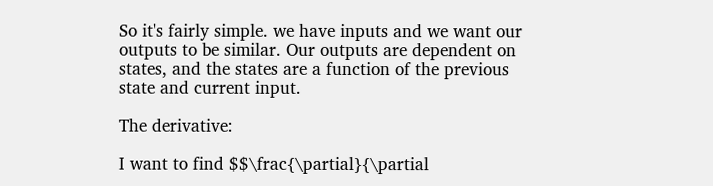So it's fairly simple. we have inputs and we want our outputs to be similar. Our outputs are dependent on states, and the states are a function of the previous state and current input.

The derivative:

I want to find $$\frac{\partial}{\partial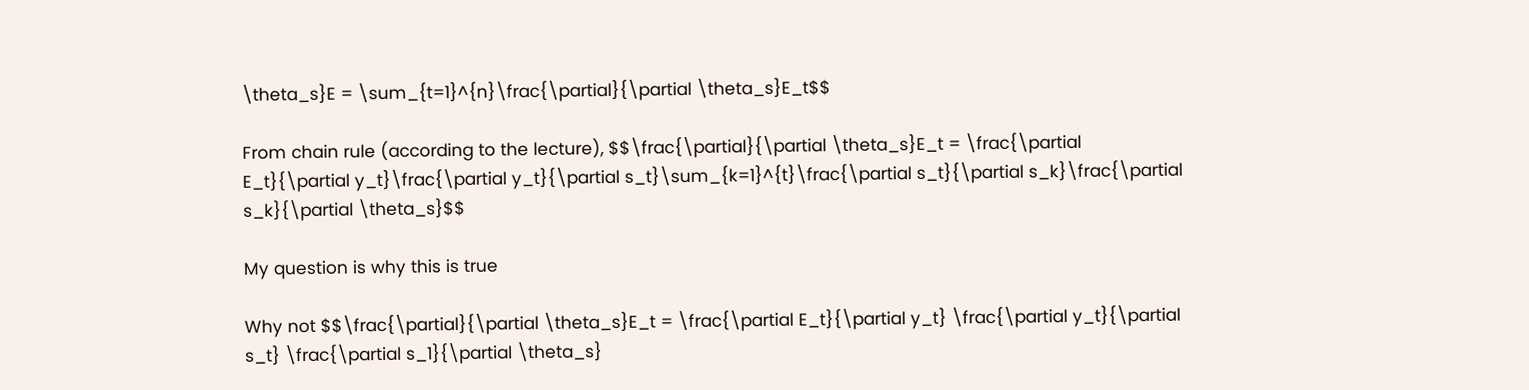\theta_s}E = \sum_{t=1}^{n}\frac{\partial}{\partial \theta_s}E_t$$

From chain rule (according to the lecture), $$\frac{\partial}{\partial \theta_s}E_t = \frac{\partial E_t}{\partial y_t}\frac{\partial y_t}{\partial s_t}\sum_{k=1}^{t}\frac{\partial s_t}{\partial s_k}\frac{\partial s_k}{\partial \theta_s}$$

My question is why this is true

Why not $$\frac{\partial}{\partial \theta_s}E_t = \frac{\partial E_t}{\partial y_t} \frac{\partial y_t}{\partial s_t} \frac{\partial s_1}{\partial \theta_s}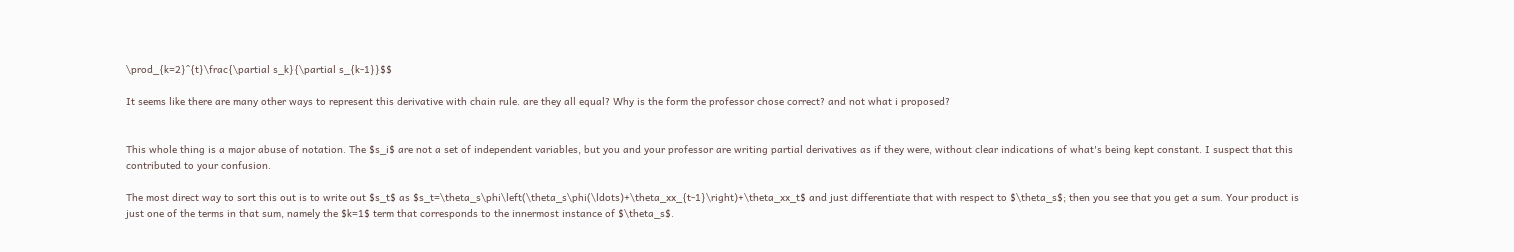\prod_{k=2}^{t}\frac{\partial s_k}{\partial s_{k-1}}$$

It seems like there are many other ways to represent this derivative with chain rule. are they all equal? Why is the form the professor chose correct? and not what i proposed?


This whole thing is a major abuse of notation. The $s_i$ are not a set of independent variables, but you and your professor are writing partial derivatives as if they were, without clear indications of what's being kept constant. I suspect that this contributed to your confusion.

The most direct way to sort this out is to write out $s_t$ as $s_t=\theta_s\phi\left(\theta_s\phi(\ldots)+\theta_xx_{t-1}\right)+\theta_xx_t$ and just differentiate that with respect to $\theta_s$; then you see that you get a sum. Your product is just one of the terms in that sum, namely the $k=1$ term that corresponds to the innermost instance of $\theta_s$.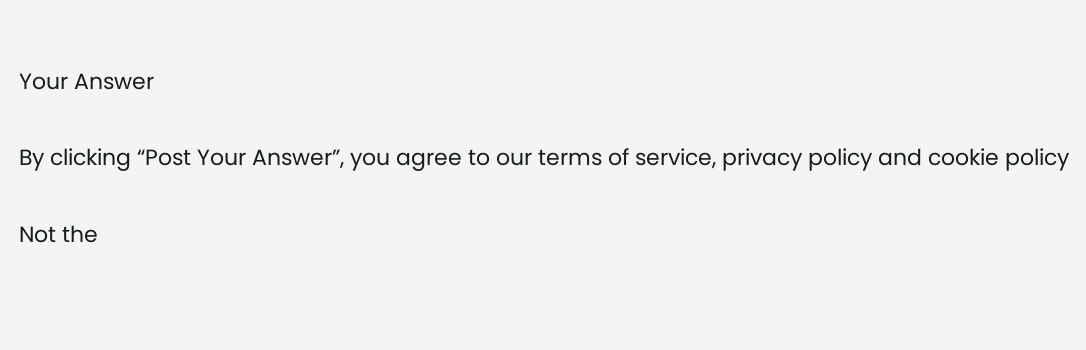Your Answer

By clicking “Post Your Answer”, you agree to our terms of service, privacy policy and cookie policy

Not the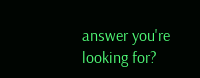answer you're looking for?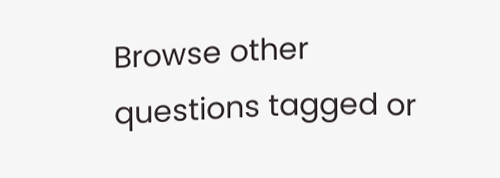Browse other questions tagged or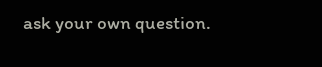ask your own question.